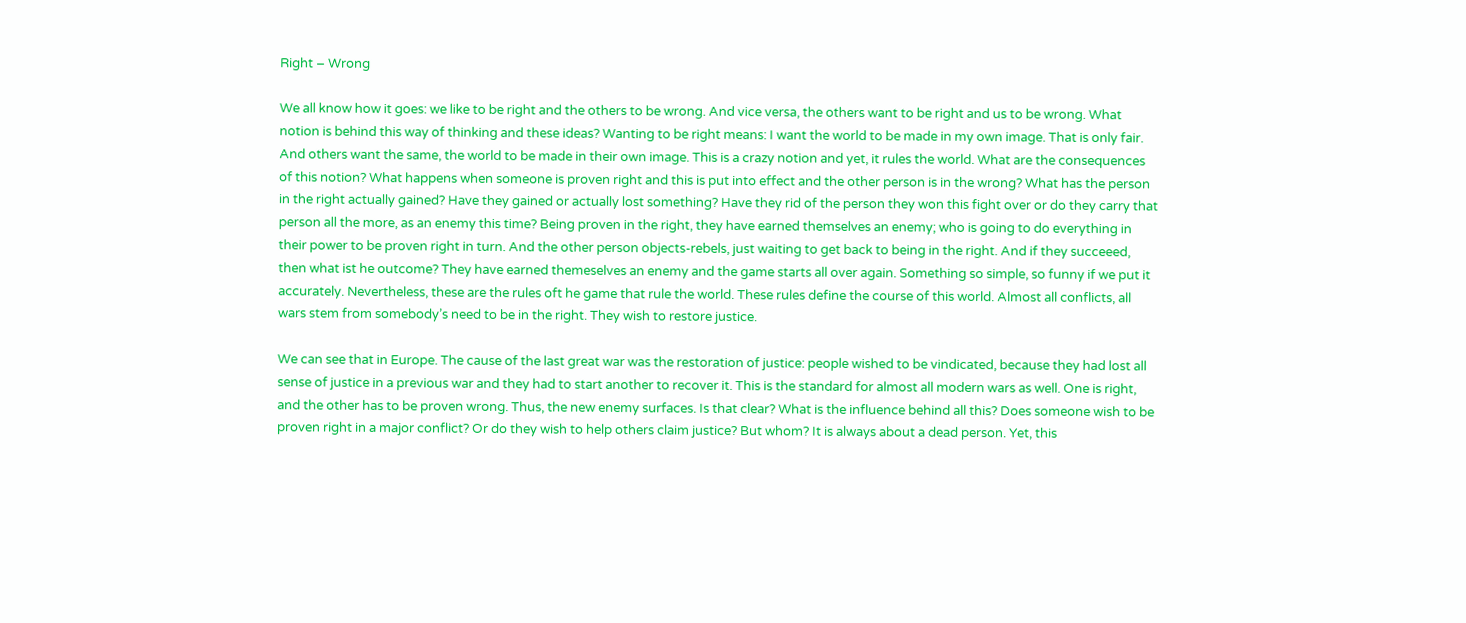Right – Wrong

We all know how it goes: we like to be right and the others to be wrong. And vice versa, the others want to be right and us to be wrong. What notion is behind this way of thinking and these ideas? Wanting to be right means: I want the world to be made in my own image. That is only fair. And others want the same, the world to be made in their own image. This is a crazy notion and yet, it rules the world. What are the consequences of this notion? What happens when someone is proven right and this is put into effect and the other person is in the wrong? What has the person in the right actually gained? Have they gained or actually lost something? Have they rid of the person they won this fight over or do they carry that person all the more, as an enemy this time? Being proven in the right, they have earned themselves an enemy; who is going to do everything in their power to be proven right in turn. And the other person objects-rebels, just waiting to get back to being in the right. And if they succeeed, then what ist he outcome? They have earned themeselves an enemy and the game starts all over again. Something so simple, so funny if we put it accurately. Nevertheless, these are the rules oft he game that rule the world. These rules define the course of this world. Almost all conflicts, all wars stem from somebody’s need to be in the right. They wish to restore justice.

We can see that in Europe. The cause of the last great war was the restoration of justice: people wished to be vindicated, because they had lost all sense of justice in a previous war and they had to start another to recover it. This is the standard for almost all modern wars as well. One is right, and the other has to be proven wrong. Thus, the new enemy surfaces. Is that clear? What is the influence behind all this? Does someone wish to be proven right in a major conflict? Or do they wish to help others claim justice? But whom? It is always about a dead person. Yet, this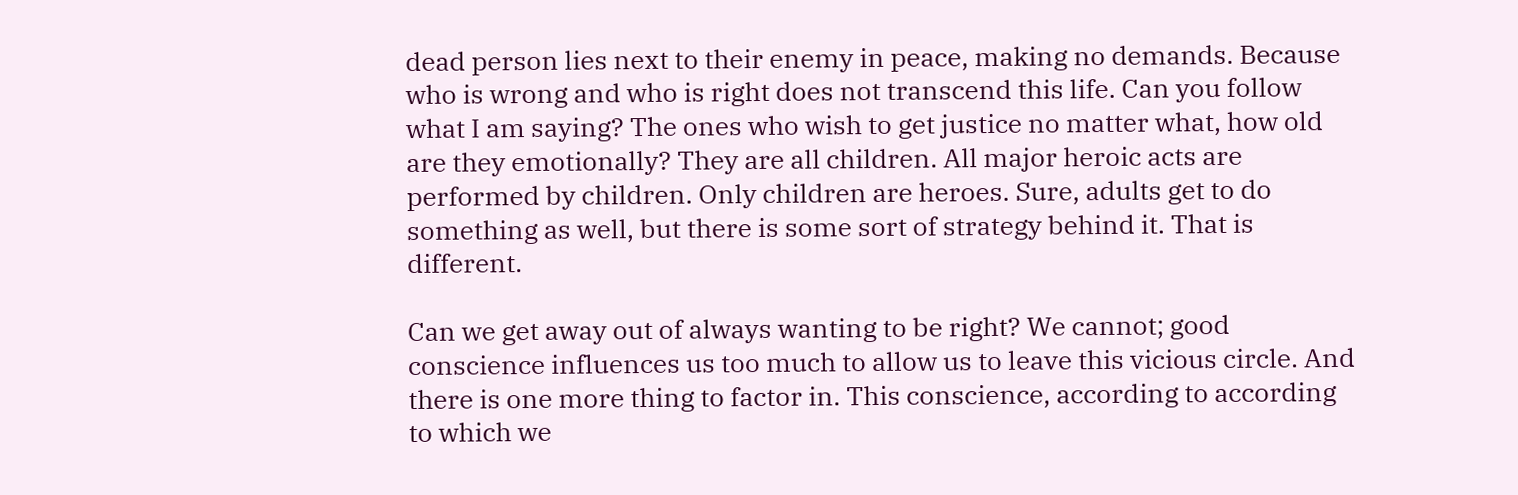dead person lies next to their enemy in peace, making no demands. Because who is wrong and who is right does not transcend this life. Can you follow what I am saying? The ones who wish to get justice no matter what, how old are they emotionally? They are all children. All major heroic acts are performed by children. Only children are heroes. Sure, adults get to do something as well, but there is some sort of strategy behind it. That is different.

Can we get away out of always wanting to be right? We cannot; good conscience influences us too much to allow us to leave this vicious circle. And there is one more thing to factor in. This conscience, according to according to which we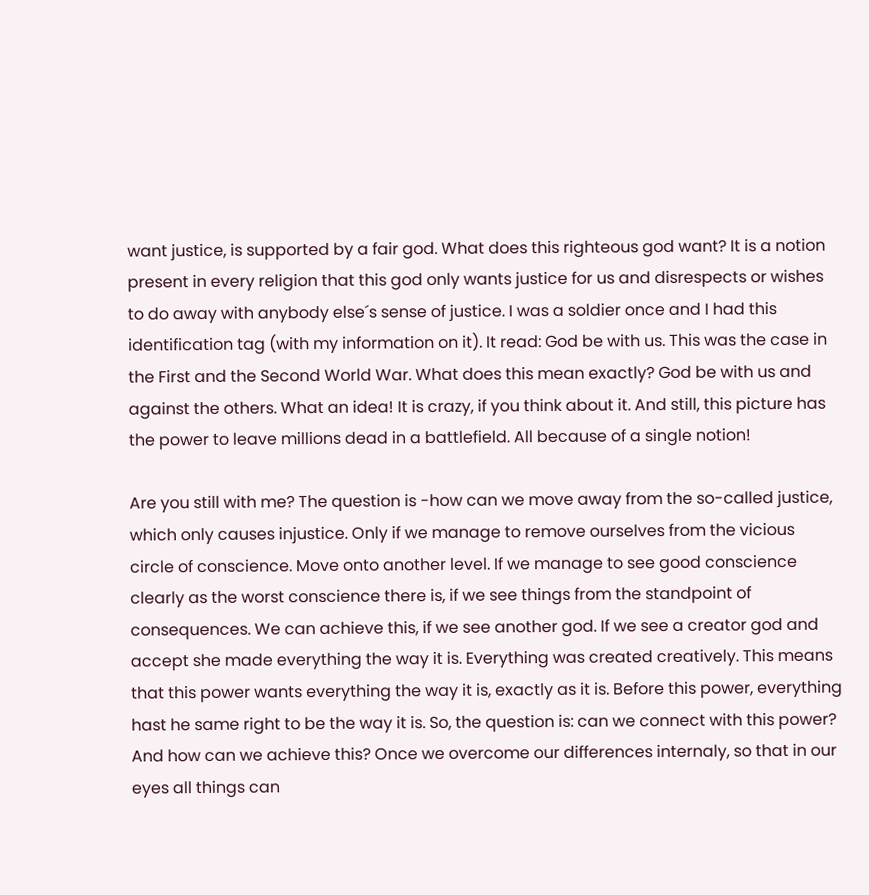want justice, is supported by a fair god. What does this righteous god want? It is a notion present in every religion that this god only wants justice for us and disrespects or wishes to do away with anybody else´s sense of justice. I was a soldier once and I had this identification tag (with my information on it). It read: God be with us. This was the case in the First and the Second World War. What does this mean exactly? God be with us and against the others. What an idea! It is crazy, if you think about it. And still, this picture has the power to leave millions dead in a battlefield. All because of a single notion!

Are you still with me? The question is -how can we move away from the so-called justice, which only causes injustice. Only if we manage to remove ourselves from the vicious circle of conscience. Move onto another level. If we manage to see good conscience clearly as the worst conscience there is, if we see things from the standpoint of consequences. We can achieve this, if we see another god. If we see a creator god and accept she made everything the way it is. Everything was created creatively. This means that this power wants everything the way it is, exactly as it is. Before this power, everything hast he same right to be the way it is. So, the question is: can we connect with this power? And how can we achieve this? Once we overcome our differences internaly, so that in our eyes all things can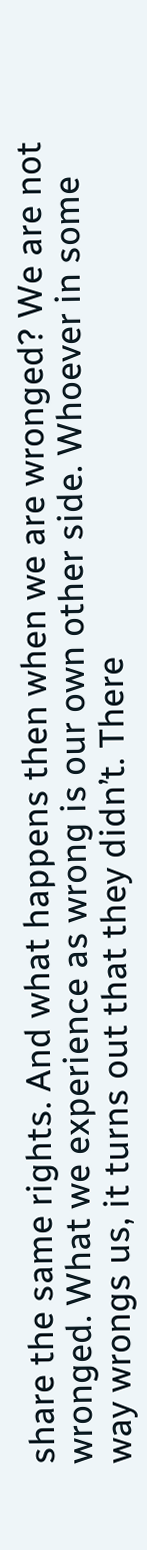share the same rights. And what happens then when we are wronged? We are not wronged. What we experience as wrong is our own other side. Whoever in some way wrongs us, it turns out that they didn’t. There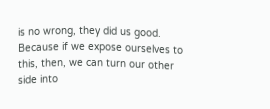is no wrong, they did us good. Because if we expose ourselves to this, then, we can turn our other side into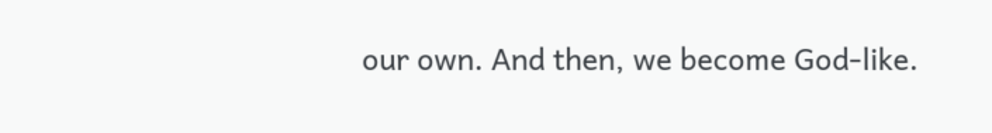our own. And then, we become God-like.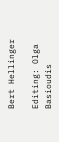Bert Hellinger

Editing: Olga Basioudis